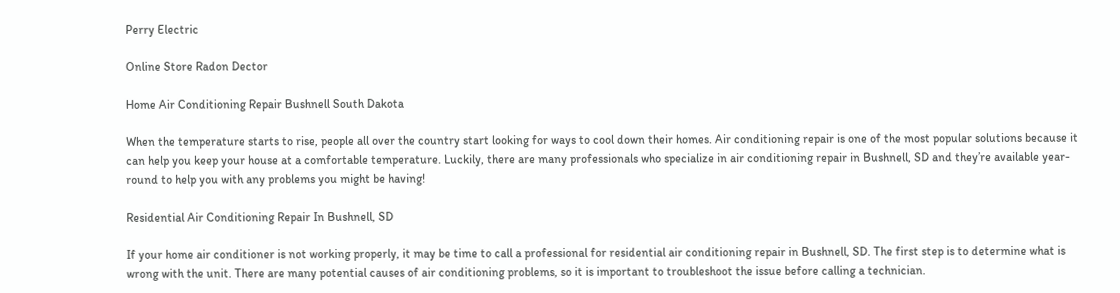Perry Electric

Online Store Radon Dector

Home Air Conditioning Repair Bushnell South Dakota

When the temperature starts to rise, people all over the country start looking for ways to cool down their homes. Air conditioning repair is one of the most popular solutions because it can help you keep your house at a comfortable temperature. Luckily, there are many professionals who specialize in air conditioning repair in Bushnell, SD and they’re available year-round to help you with any problems you might be having!

Residential Air Conditioning Repair In Bushnell, SD

If your home air conditioner is not working properly, it may be time to call a professional for residential air conditioning repair in Bushnell, SD. The first step is to determine what is wrong with the unit. There are many potential causes of air conditioning problems, so it is important to troubleshoot the issue before calling a technician.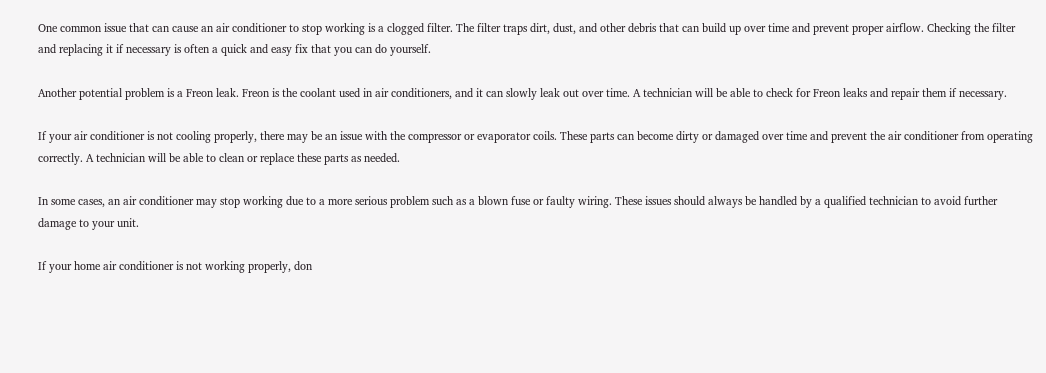One common issue that can cause an air conditioner to stop working is a clogged filter. The filter traps dirt, dust, and other debris that can build up over time and prevent proper airflow. Checking the filter and replacing it if necessary is often a quick and easy fix that you can do yourself.

Another potential problem is a Freon leak. Freon is the coolant used in air conditioners, and it can slowly leak out over time. A technician will be able to check for Freon leaks and repair them if necessary.

If your air conditioner is not cooling properly, there may be an issue with the compressor or evaporator coils. These parts can become dirty or damaged over time and prevent the air conditioner from operating correctly. A technician will be able to clean or replace these parts as needed.

In some cases, an air conditioner may stop working due to a more serious problem such as a blown fuse or faulty wiring. These issues should always be handled by a qualified technician to avoid further damage to your unit.

If your home air conditioner is not working properly, don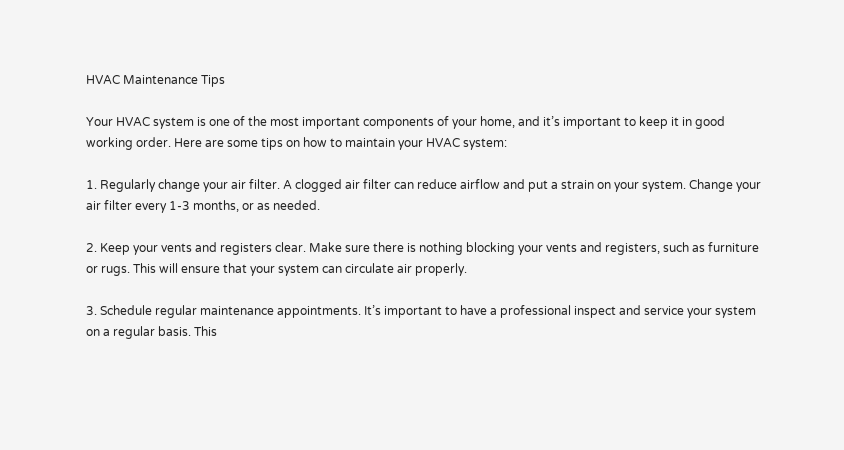HVAC Maintenance Tips

Your HVAC system is one of the most important components of your home, and it’s important to keep it in good working order. Here are some tips on how to maintain your HVAC system:

1. Regularly change your air filter. A clogged air filter can reduce airflow and put a strain on your system. Change your air filter every 1-3 months, or as needed.

2. Keep your vents and registers clear. Make sure there is nothing blocking your vents and registers, such as furniture or rugs. This will ensure that your system can circulate air properly.

3. Schedule regular maintenance appointments. It’s important to have a professional inspect and service your system on a regular basis. This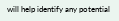will help identify any potential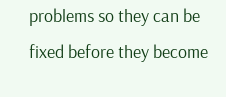problems so they can be fixed before they become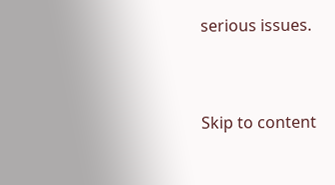serious issues.


Skip to content